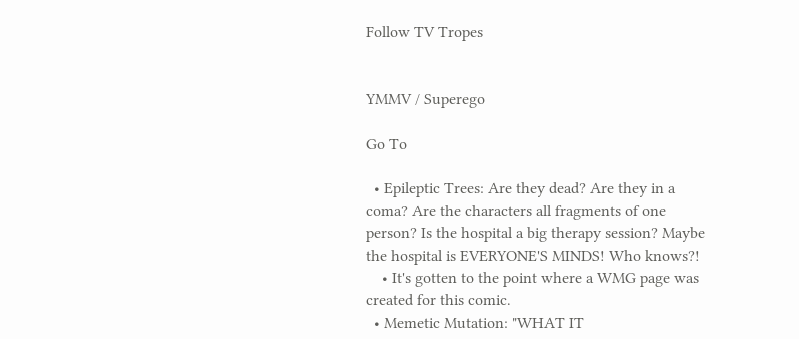Follow TV Tropes


YMMV / Superego

Go To

  • Epileptic Trees: Are they dead? Are they in a coma? Are the characters all fragments of one person? Is the hospital a big therapy session? Maybe the hospital is EVERYONE'S MINDS! Who knows?!
    • It's gotten to the point where a WMG page was created for this comic.
  • Memetic Mutation: "WHAT IT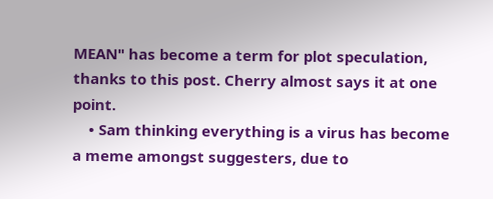MEAN" has become a term for plot speculation, thanks to this post. Cherry almost says it at one point.
    • Sam thinking everything is a virus has become a meme amongst suggesters, due to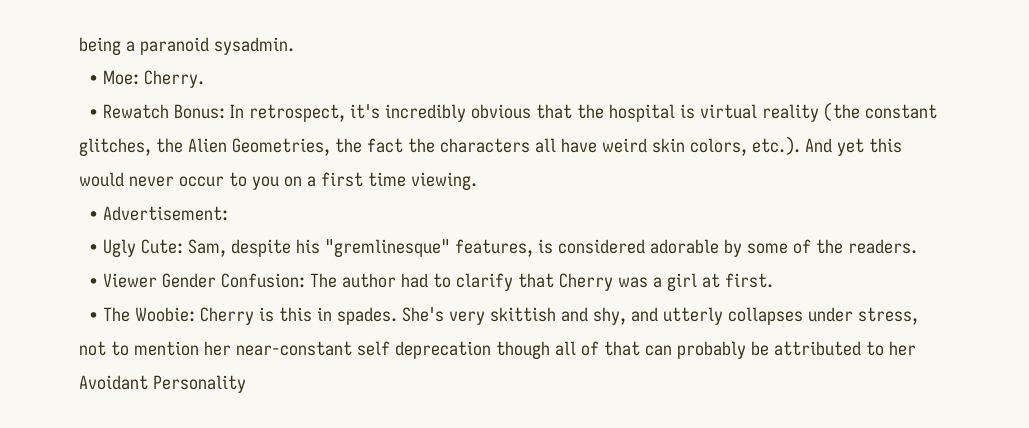being a paranoid sysadmin.
  • Moe: Cherry.
  • Rewatch Bonus: In retrospect, it's incredibly obvious that the hospital is virtual reality (the constant glitches, the Alien Geometries, the fact the characters all have weird skin colors, etc.). And yet this would never occur to you on a first time viewing.
  • Advertisement:
  • Ugly Cute: Sam, despite his "gremlinesque" features, is considered adorable by some of the readers.
  • Viewer Gender Confusion: The author had to clarify that Cherry was a girl at first.
  • The Woobie: Cherry is this in spades. She's very skittish and shy, and utterly collapses under stress, not to mention her near-constant self deprecation though all of that can probably be attributed to her Avoidant Personality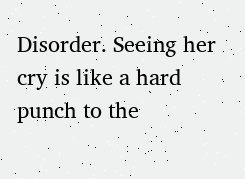Disorder. Seeing her cry is like a hard punch to the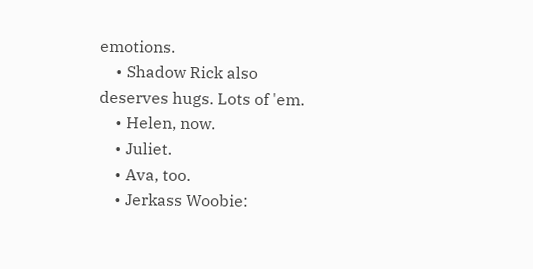emotions.
    • Shadow Rick also deserves hugs. Lots of 'em.
    • Helen, now.
    • Juliet.
    • Ava, too.
    • Jerkass Woobie: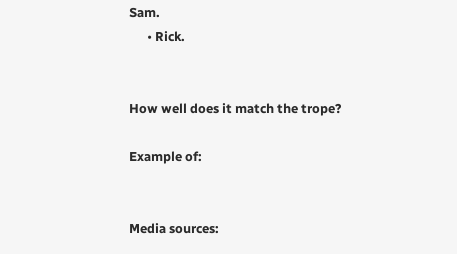Sam.
      • Rick.


How well does it match the trope?

Example of:


Media sources: